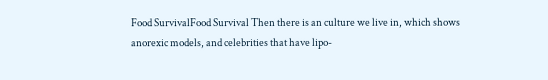Food SurvivalFood Survival Then there is an culture we live in, which shows anorexic models, and celebrities that have lipo-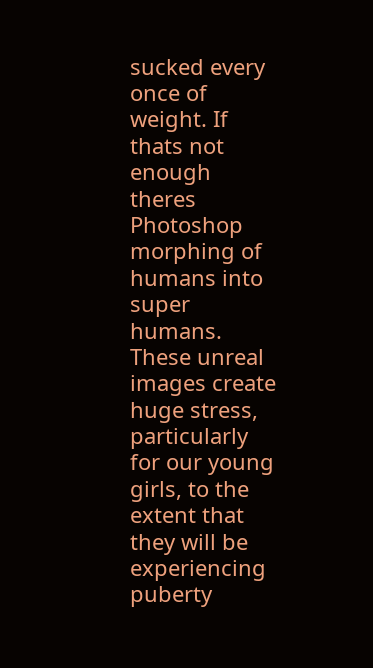sucked every once of weight. If thats not enough theres Photoshop morphing of humans into super humans. These unreal images create huge stress, particularly for our young girls, to the extent that they will be experiencing puberty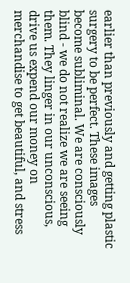earlier than previously and getting plastic surgery to be perfect. These images become subliminal. We are consciously blind - we do not realize we are seeing them. They linger in our unconscious, drive us expend our money on merchandise to get beautiful, and stress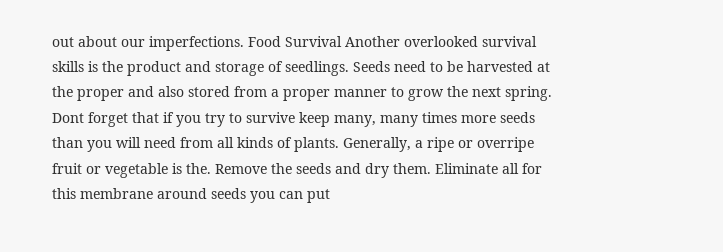out about our imperfections. Food Survival Another overlooked survival skills is the product and storage of seedlings. Seeds need to be harvested at the proper and also stored from a proper manner to grow the next spring. Dont forget that if you try to survive keep many, many times more seeds than you will need from all kinds of plants. Generally, a ripe or overripe fruit or vegetable is the. Remove the seeds and dry them. Eliminate all for this membrane around seeds you can put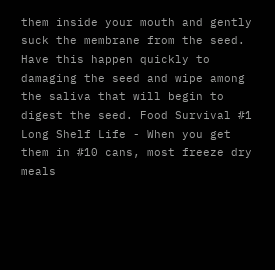them inside your mouth and gently suck the membrane from the seed. Have this happen quickly to damaging the seed and wipe among the saliva that will begin to digest the seed. Food Survival #1 Long Shelf Life - When you get them in #10 cans, most freeze dry meals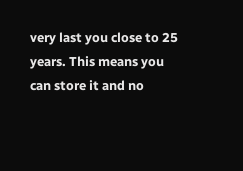very last you close to 25 years. This means you can store it and no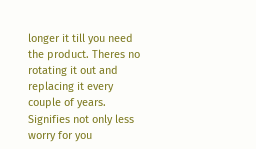longer it till you need the product. Theres no rotating it out and replacing it every couple of years. Signifies not only less worry for you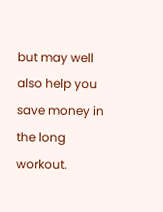but may well also help you save money in the long workout.